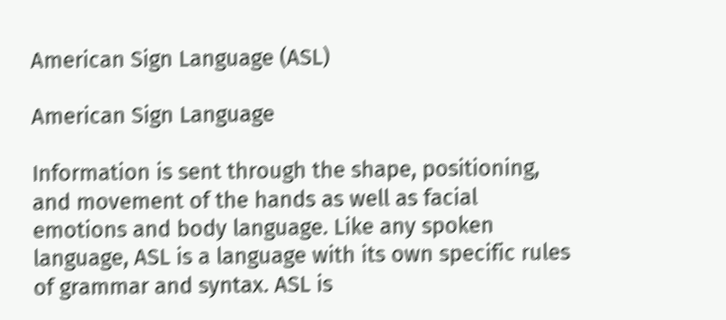American Sign Language (ASL)

American Sign Language

Information is sent through the shape, positioning, and movement of the hands as well as facial emotions and body language. Like any spoken language, ASL is a language with its own specific rules of grammar and syntax. ASL is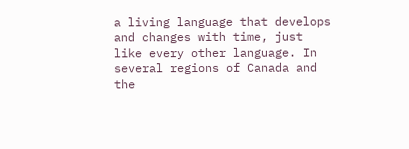a living language that develops and changes with time, just like every other language. In several regions of Canada and the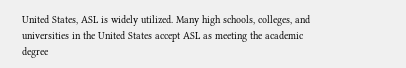United States, ASL is widely utilized. Many high schools, colleges, and universities in the United States accept ASL as meeting the academic degree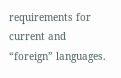requirements for current and “foreign” languages.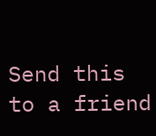Send this to a friend